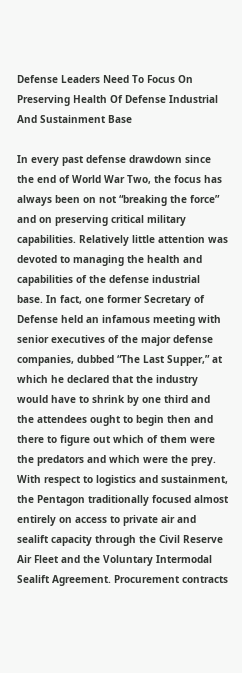Defense Leaders Need To Focus On Preserving Health Of Defense Industrial And Sustainment Base

In every past defense drawdown since the end of World War Two, the focus has always been on not “breaking the force” and on preserving critical military capabilities. Relatively little attention was devoted to managing the health and capabilities of the defense industrial base. In fact, one former Secretary of Defense held an infamous meeting with senior executives of the major defense companies, dubbed “The Last Supper,” at which he declared that the industry would have to shrink by one third and the attendees ought to begin then and there to figure out which of them were the predators and which were the prey. With respect to logistics and sustainment, the Pentagon traditionally focused almost entirely on access to private air and sealift capacity through the Civil Reserve Air Fleet and the Voluntary Intermodal Sealift Agreement. Procurement contracts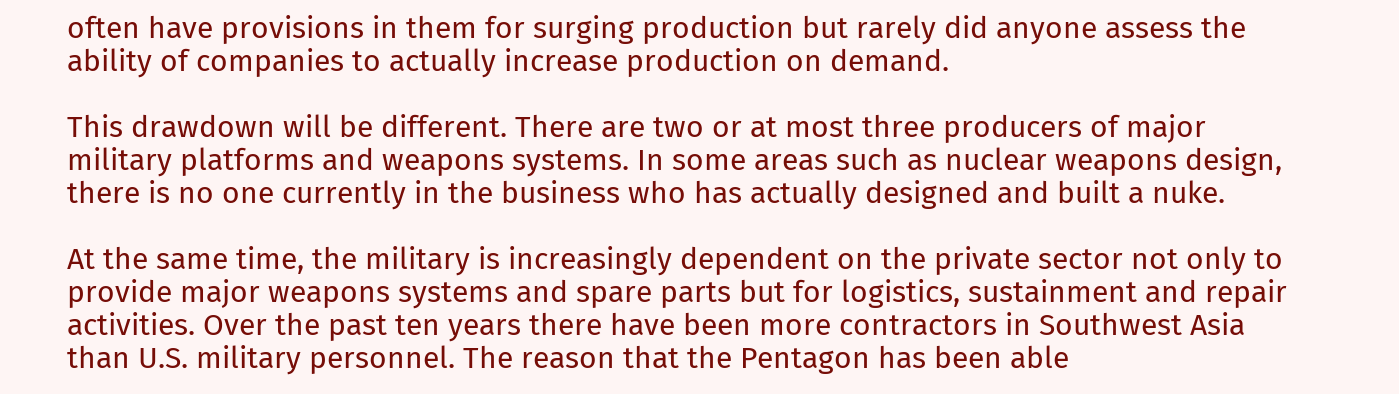often have provisions in them for surging production but rarely did anyone assess the ability of companies to actually increase production on demand.

This drawdown will be different. There are two or at most three producers of major military platforms and weapons systems. In some areas such as nuclear weapons design, there is no one currently in the business who has actually designed and built a nuke.

At the same time, the military is increasingly dependent on the private sector not only to provide major weapons systems and spare parts but for logistics, sustainment and repair activities. Over the past ten years there have been more contractors in Southwest Asia than U.S. military personnel. The reason that the Pentagon has been able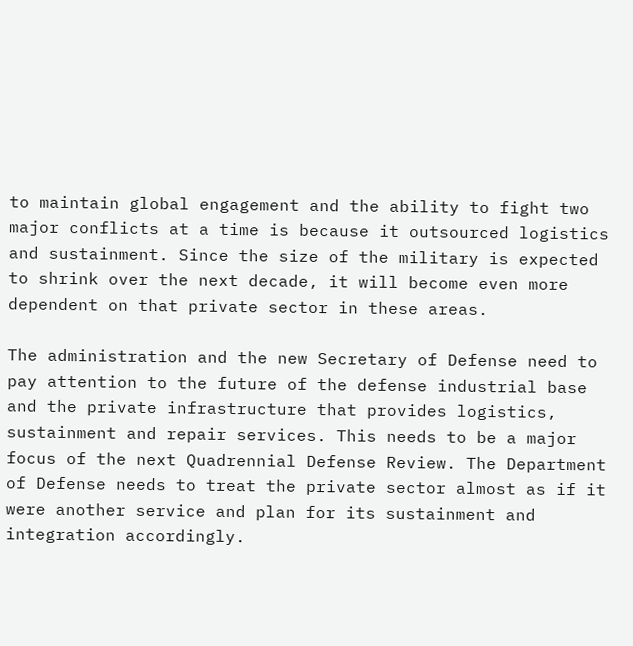to maintain global engagement and the ability to fight two major conflicts at a time is because it outsourced logistics and sustainment. Since the size of the military is expected to shrink over the next decade, it will become even more dependent on that private sector in these areas.

The administration and the new Secretary of Defense need to pay attention to the future of the defense industrial base and the private infrastructure that provides logistics, sustainment and repair services. This needs to be a major focus of the next Quadrennial Defense Review. The Department of Defense needs to treat the private sector almost as if it were another service and plan for its sustainment and integration accordingly.